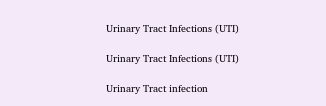Urinary Tract Infections (UTI)

Urinary Tract Infections (UTI)

Urinary Tract infection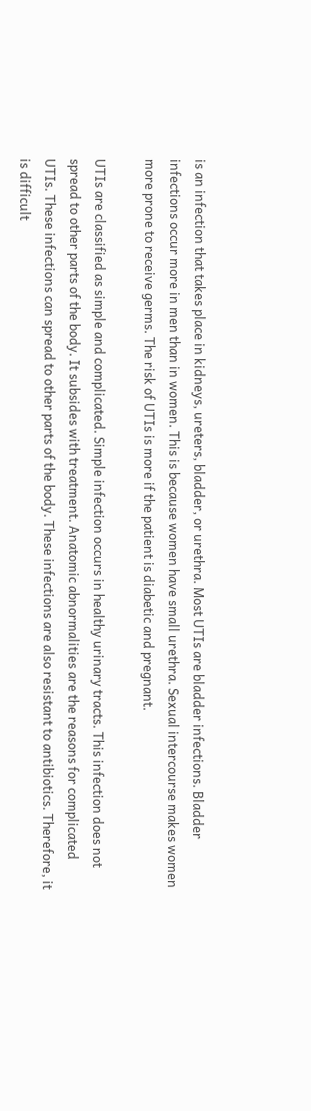is an infection that takes place in kidneys, ureters, bladder, or urethra. Most UTIs are bladder infections. Bladder infections occur more in men than in women. This is because women have small urethra. Sexual intercourse makes women more prone to receive germs. The risk of UTIs is more if the patient is diabetic and pregnant.

UTIs are classified as simple and complicated. Simple infection occurs in healthy urinary tracts. This infection does not spread to other parts of the body. It subsides with treatment. Anatomic abnormalities are the reasons for complicated UTIs. These infections can spread to other parts of the body. These infections are also resistant to antibiotics. Therefore, it is difficult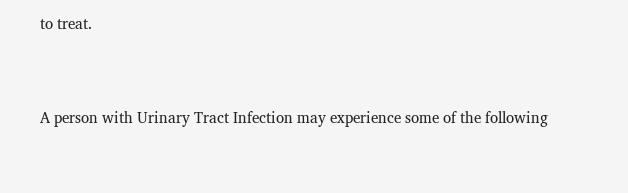to treat.


A person with Urinary Tract Infection may experience some of the following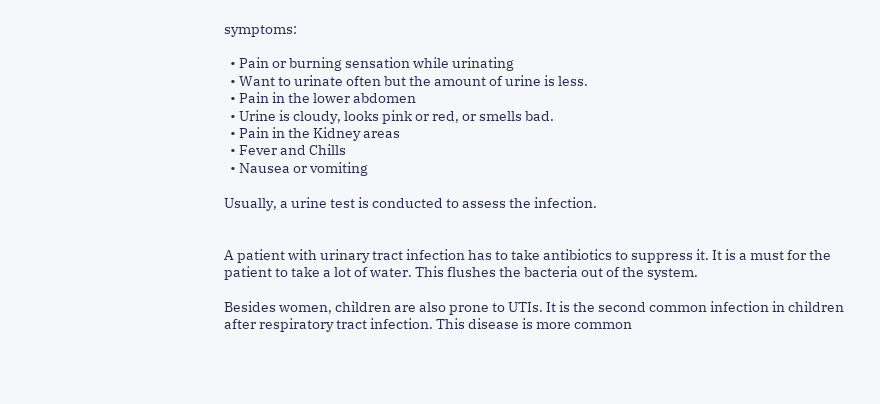symptoms:

  • Pain or burning sensation while urinating
  • Want to urinate often but the amount of urine is less.
  • Pain in the lower abdomen
  • Urine is cloudy, looks pink or red, or smells bad.
  • Pain in the Kidney areas
  • Fever and Chills
  • Nausea or vomiting

Usually, a urine test is conducted to assess the infection.


A patient with urinary tract infection has to take antibiotics to suppress it. It is a must for the patient to take a lot of water. This flushes the bacteria out of the system.

Besides women, children are also prone to UTIs. It is the second common infection in children after respiratory tract infection. This disease is more common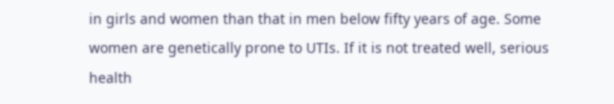in girls and women than that in men below fifty years of age. Some women are genetically prone to UTIs. If it is not treated well, serious health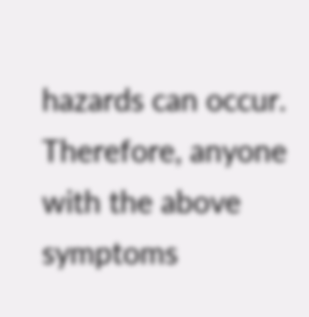hazards can occur. Therefore, anyone with the above symptoms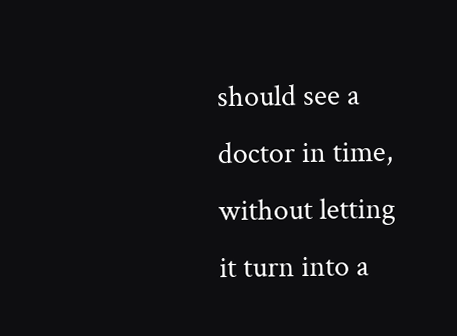should see a doctor in time, without letting it turn into a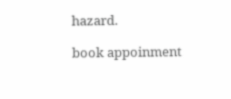hazard.

book appoinment